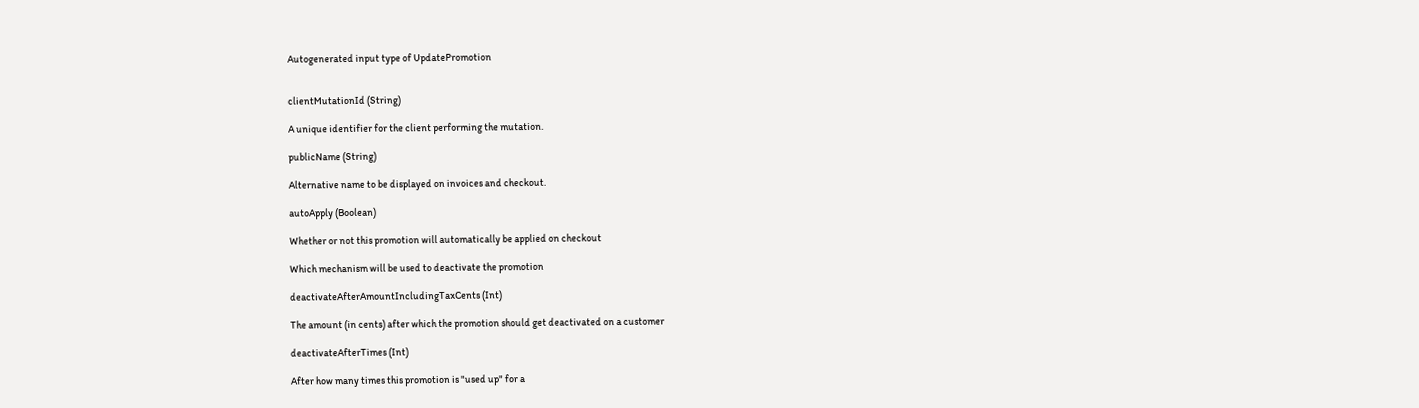Autogenerated input type of UpdatePromotion


clientMutationId (String)

A unique identifier for the client performing the mutation.

publicName (String)

Alternative name to be displayed on invoices and checkout.

autoApply (Boolean)

Whether or not this promotion will automatically be applied on checkout

Which mechanism will be used to deactivate the promotion

deactivateAfterAmountIncludingTaxCents (Int)

The amount (in cents) after which the promotion should get deactivated on a customer

deactivateAfterTimes (Int)

After how many times this promotion is "used up" for a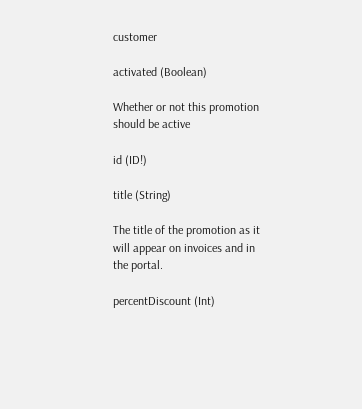customer

activated (Boolean)

Whether or not this promotion should be active

id (ID!)

title (String)

The title of the promotion as it will appear on invoices and in the portal.

percentDiscount (Int)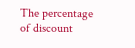The percentage of discount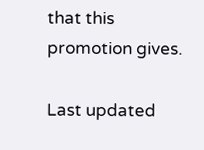that this promotion gives.

Last updated